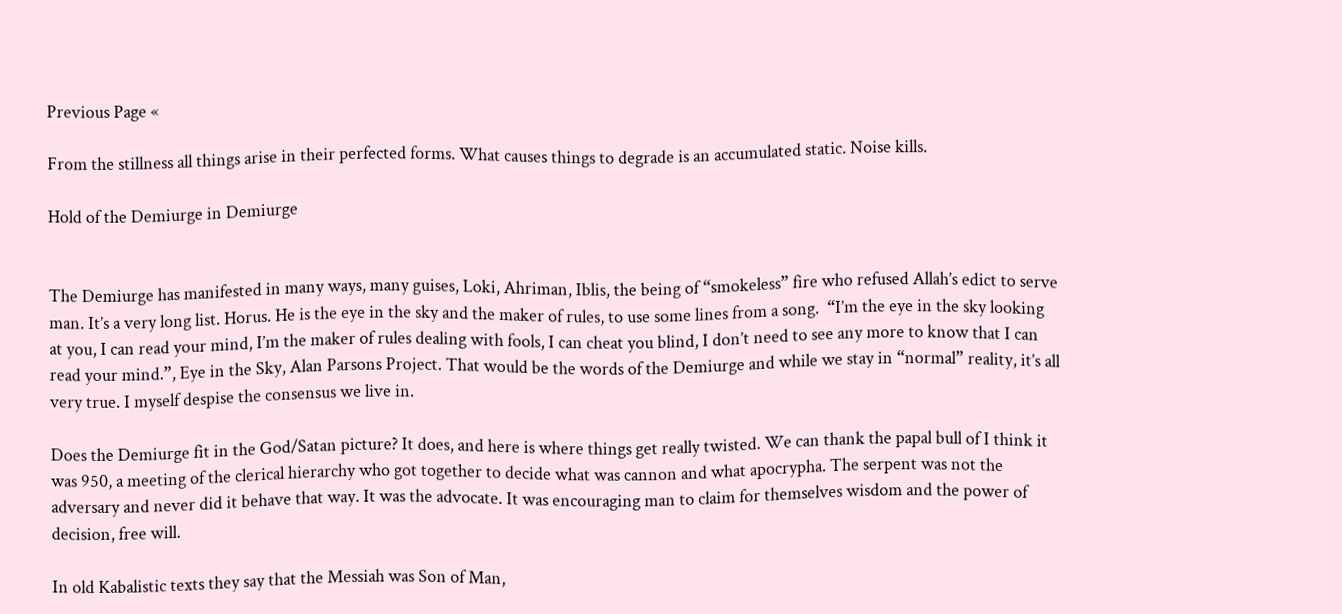Previous Page «

From the stillness all things arise in their perfected forms. What causes things to degrade is an accumulated static. Noise kills.

Hold of the Demiurge in Demiurge


The Demiurge has manifested in many ways, many guises, Loki, Ahriman, Iblis, the being of “smokeless” fire who refused Allah’s edict to serve man. It’s a very long list. Horus. He is the eye in the sky and the maker of rules, to use some lines from a song.  “I’m the eye in the sky looking at you, I can read your mind, I’m the maker of rules dealing with fools, I can cheat you blind, I don’t need to see any more to know that I can read your mind.”, Eye in the Sky, Alan Parsons Project. That would be the words of the Demiurge and while we stay in “normal” reality, it’s all very true. I myself despise the consensus we live in.

Does the Demiurge fit in the God/Satan picture? It does, and here is where things get really twisted. We can thank the papal bull of I think it was 950, a meeting of the clerical hierarchy who got together to decide what was cannon and what apocrypha. The serpent was not the adversary and never did it behave that way. It was the advocate. It was encouraging man to claim for themselves wisdom and the power of decision, free will.

In old Kabalistic texts they say that the Messiah was Son of Man,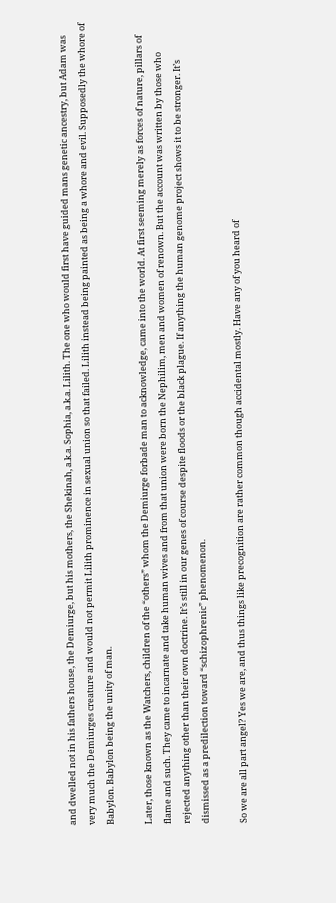and dwelled not in his fathers house, the Demiurge, but his mothers, the Shekinah, a.k.a. Sophia, a.k.a. Lilith. The one who would first have guided mans genetic ancestry, but Adam was very much the Demiurges creature and would not permit Lilith prominence in sexual union so that failed. Lilith instead being painted as being a whore and evil. Supposedly the whore of Babylon. Babylon being the unity of man.

Later, those known as the Watchers, children of the “others” whom the Demiurge forbade man to acknowledge, came into the world. At first seeming merely as forces of nature, pillars of flame and such. They came to incarnate and take human wives and from that union were born the Nephilim, men and women of renown. But the account was written by those who rejected anything other than their own doctrine. It’s still in our genes of course despite floods or the black plague. If anything the human genome project shows it to be stronger. It’s dismissed as a predilection toward “schizophrenic” phenomenon.

So we are all part angel? Yes we are, and thus things like precognition are rather common though accidental mostly. Have any of you heard of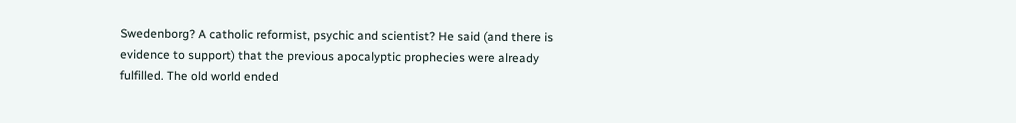Swedenborg? A catholic reformist, psychic and scientist? He said (and there is evidence to support) that the previous apocalyptic prophecies were already fulfilled. The old world ended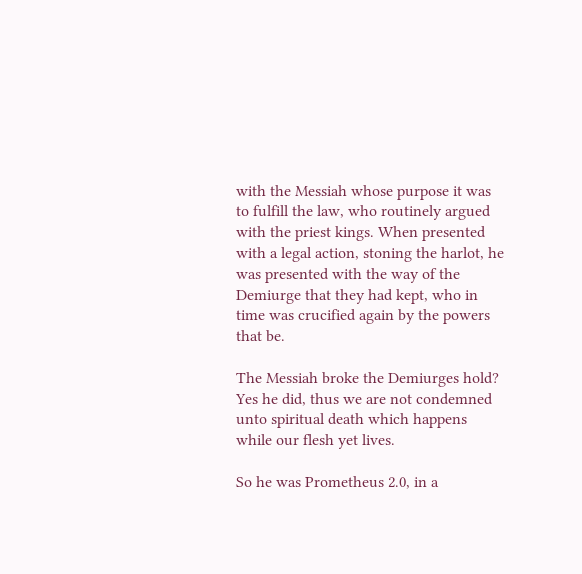with the Messiah whose purpose it was to fulfill the law, who routinely argued with the priest kings. When presented with a legal action, stoning the harlot, he was presented with the way of the Demiurge that they had kept, who in time was crucified again by the powers that be.

The Messiah broke the Demiurges hold? Yes he did, thus we are not condemned unto spiritual death which happens while our flesh yet lives.

So he was Prometheus 2.0, in a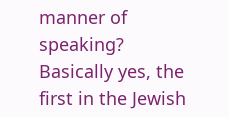manner of speaking? Basically yes, the first in the Jewish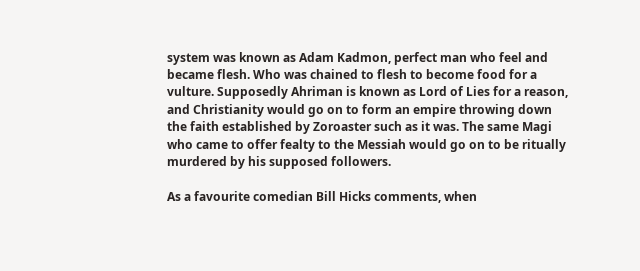system was known as Adam Kadmon, perfect man who feel and became flesh. Who was chained to flesh to become food for a vulture. Supposedly Ahriman is known as Lord of Lies for a reason, and Christianity would go on to form an empire throwing down the faith established by Zoroaster such as it was. The same Magi who came to offer fealty to the Messiah would go on to be ritually murdered by his supposed followers.

As a favourite comedian Bill Hicks comments, when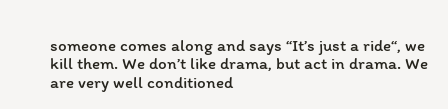someone comes along and says “It’s just a ride“, we kill them. We don’t like drama, but act in drama. We are very well conditioned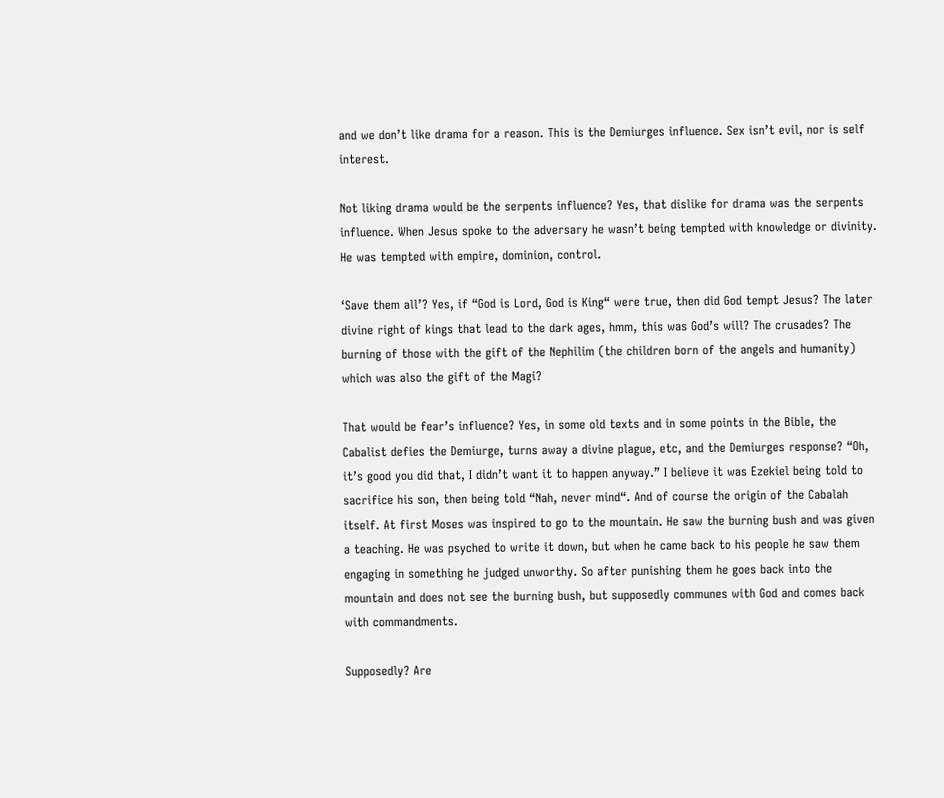and we don’t like drama for a reason. This is the Demiurges influence. Sex isn’t evil, nor is self interest.

Not liking drama would be the serpents influence? Yes, that dislike for drama was the serpents influence. When Jesus spoke to the adversary he wasn’t being tempted with knowledge or divinity. He was tempted with empire, dominion, control.

‘Save them all’? Yes, if “God is Lord, God is King“ were true, then did God tempt Jesus? The later divine right of kings that lead to the dark ages, hmm, this was God’s will? The crusades? The burning of those with the gift of the Nephilim (the children born of the angels and humanity) which was also the gift of the Magi?

That would be fear’s influence? Yes, in some old texts and in some points in the Bible, the Cabalist defies the Demiurge, turns away a divine plague, etc, and the Demiurges response? “Oh, it’s good you did that, I didn’t want it to happen anyway.” I believe it was Ezekiel being told to sacrifice his son, then being told “Nah, never mind“. And of course the origin of the Cabalah itself. At first Moses was inspired to go to the mountain. He saw the burning bush and was given a teaching. He was psyched to write it down, but when he came back to his people he saw them engaging in something he judged unworthy. So after punishing them he goes back into the mountain and does not see the burning bush, but supposedly communes with God and comes back with commandments.

Supposedly? Are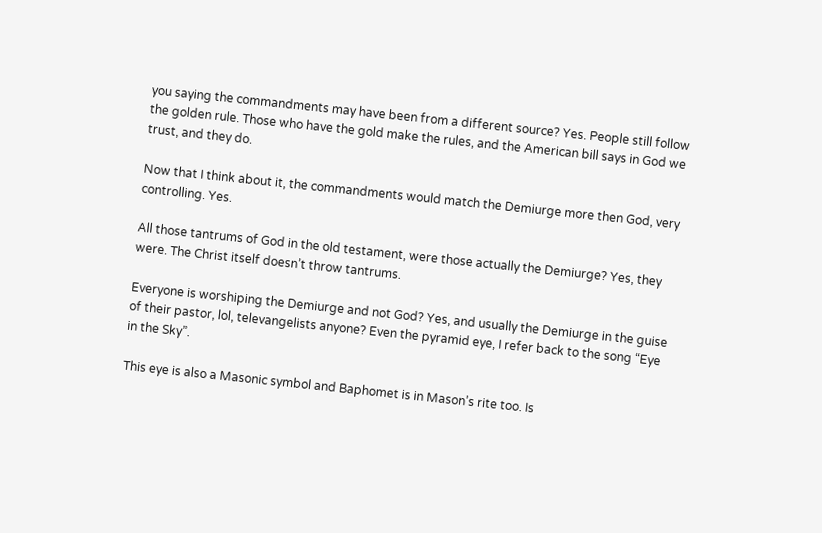you saying the commandments may have been from a different source? Yes. People still follow the golden rule. Those who have the gold make the rules, and the American bill says in God we trust, and they do.

Now that I think about it, the commandments would match the Demiurge more then God, very controlling. Yes.

All those tantrums of God in the old testament, were those actually the Demiurge? Yes, they were. The Christ itself doesn’t throw tantrums.

Everyone is worshiping the Demiurge and not God? Yes, and usually the Demiurge in the guise of their pastor, lol, televangelists anyone? Even the pyramid eye, I refer back to the song “Eye in the Sky”.

This eye is also a Masonic symbol and Baphomet is in Mason’s rite too. Is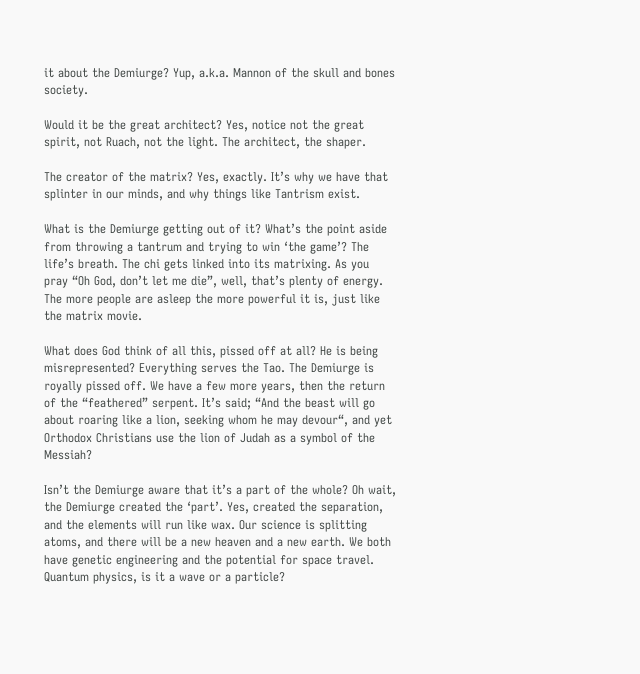it about the Demiurge? Yup, a.k.a. Mannon of the skull and bones society.

Would it be the great architect? Yes, notice not the great spirit, not Ruach, not the light. The architect, the shaper.

The creator of the matrix? Yes, exactly. It’s why we have that splinter in our minds, and why things like Tantrism exist.

What is the Demiurge getting out of it? What’s the point aside from throwing a tantrum and trying to win ‘the game’? The life’s breath. The chi gets linked into its matrixing. As you pray “Oh God, don’t let me die”, well, that’s plenty of energy. The more people are asleep the more powerful it is, just like the matrix movie.

What does God think of all this, pissed off at all? He is being misrepresented? Everything serves the Tao. The Demiurge is royally pissed off. We have a few more years, then the return of the “feathered” serpent. It’s said; “And the beast will go about roaring like a lion, seeking whom he may devour“, and yet Orthodox Christians use the lion of Judah as a symbol of the Messiah?

Isn’t the Demiurge aware that it’s a part of the whole? Oh wait, the Demiurge created the ‘part’. Yes, created the separation, and the elements will run like wax. Our science is splitting atoms, and there will be a new heaven and a new earth. We both have genetic engineering and the potential for space travel. Quantum physics, is it a wave or a particle?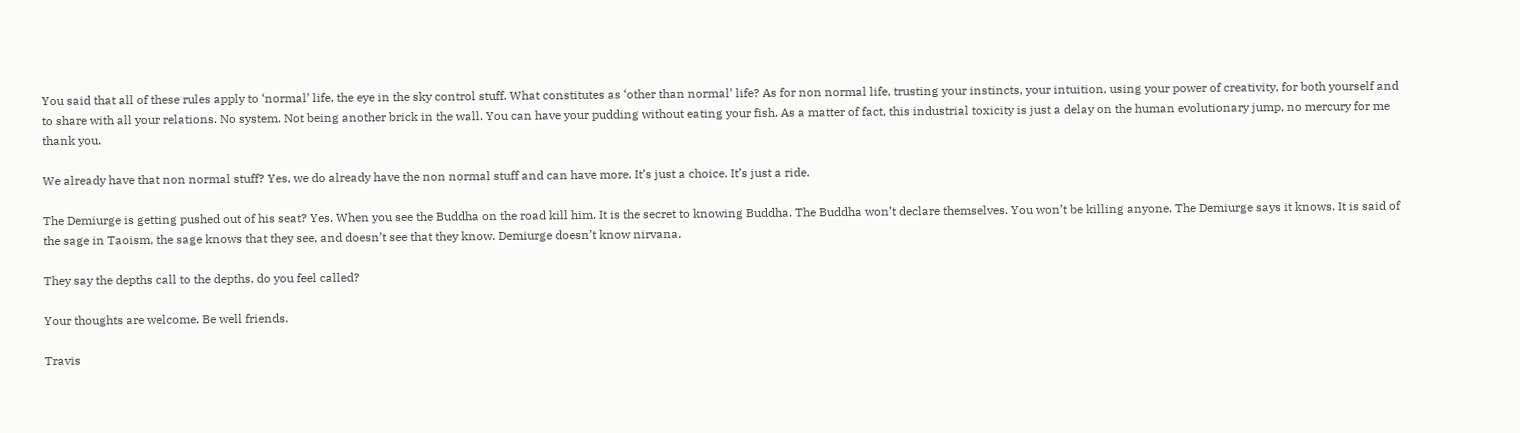You said that all of these rules apply to ‘normal’ life, the eye in the sky control stuff. What constitutes as ‘other than normal’ life? As for non normal life, trusting your instincts, your intuition, using your power of creativity, for both yourself and to share with all your relations. No system. Not being another brick in the wall. You can have your pudding without eating your fish. As a matter of fact, this industrial toxicity is just a delay on the human evolutionary jump, no mercury for me thank you.

We already have that non normal stuff? Yes, we do already have the non normal stuff and can have more. It’s just a choice. It’s just a ride.

The Demiurge is getting pushed out of his seat? Yes. When you see the Buddha on the road kill him. It is the secret to knowing Buddha. The Buddha won’t declare themselves. You won’t be killing anyone. The Demiurge says it knows. It is said of the sage in Taoism, the sage knows that they see, and doesn’t see that they know. Demiurge doesn’t know nirvana.

They say the depths call to the depths, do you feel called?

Your thoughts are welcome. Be well friends.

Travis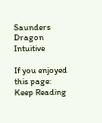Saunders
Dragon Intuitive

If you enjoyed this page:
Keep Reading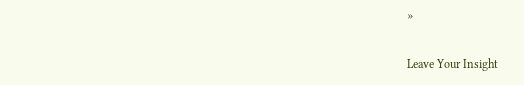»

Leave Your Insight